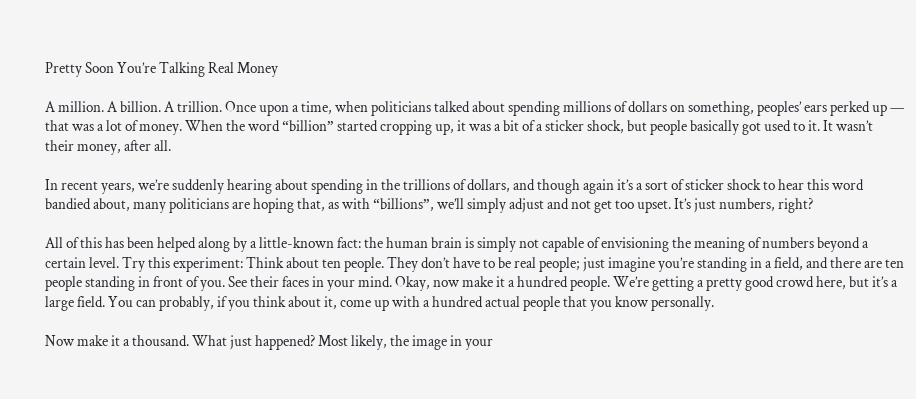Pretty Soon You’re Talking Real Money

A million. A billion. A trillion. Once upon a time, when politicians talked about spending millions of dollars on something, peoples’ ears perked up — that was a lot of money. When the word “billion” started cropping up, it was a bit of a sticker shock, but people basically got used to it. It wasn’t their money, after all.

In recent years, we’re suddenly hearing about spending in the trillions of dollars, and though again it’s a sort of sticker shock to hear this word bandied about, many politicians are hoping that, as with “billions”, we’ll simply adjust and not get too upset. It’s just numbers, right?

All of this has been helped along by a little-known fact: the human brain is simply not capable of envisioning the meaning of numbers beyond a certain level. Try this experiment: Think about ten people. They don’t have to be real people; just imagine you’re standing in a field, and there are ten people standing in front of you. See their faces in your mind. Okay, now make it a hundred people. We’re getting a pretty good crowd here, but it’s a large field. You can probably, if you think about it, come up with a hundred actual people that you know personally.

Now make it a thousand. What just happened? Most likely, the image in your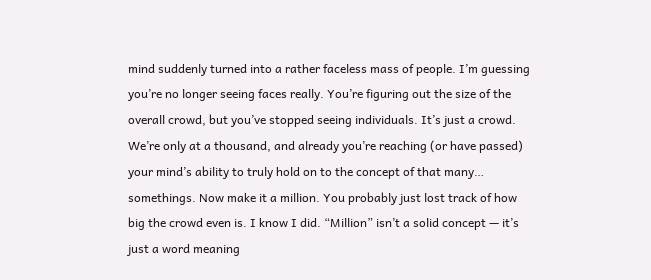mind suddenly turned into a rather faceless mass of people. I’m guessing you’re no longer seeing faces really. You’re figuring out the size of the overall crowd, but you’ve stopped seeing individuals. It’s just a crowd. We’re only at a thousand, and already you’re reaching (or have passed) your mind’s ability to truly hold on to the concept of that many… somethings. Now make it a million. You probably just lost track of how big the crowd even is. I know I did. “Million” isn’t a solid concept — it’s just a word meaning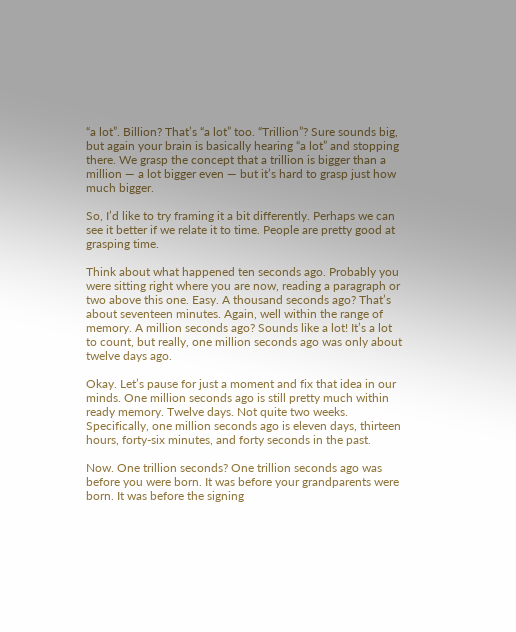“a lot”. Billion? That’s “a lot” too. “Trillion”? Sure sounds big, but again your brain is basically hearing “a lot” and stopping there. We grasp the concept that a trillion is bigger than a million — a lot bigger even — but it’s hard to grasp just how much bigger.

So, I’d like to try framing it a bit differently. Perhaps we can see it better if we relate it to time. People are pretty good at grasping time.

Think about what happened ten seconds ago. Probably you were sitting right where you are now, reading a paragraph or two above this one. Easy. A thousand seconds ago? That’s about seventeen minutes. Again, well within the range of memory. A million seconds ago? Sounds like a lot! It’s a lot to count, but really, one million seconds ago was only about twelve days ago.

Okay. Let’s pause for just a moment and fix that idea in our minds. One million seconds ago is still pretty much within ready memory. Twelve days. Not quite two weeks. Specifically, one million seconds ago is eleven days, thirteen hours, forty-six minutes, and forty seconds in the past.

Now. One trillion seconds? One trillion seconds ago was before you were born. It was before your grandparents were born. It was before the signing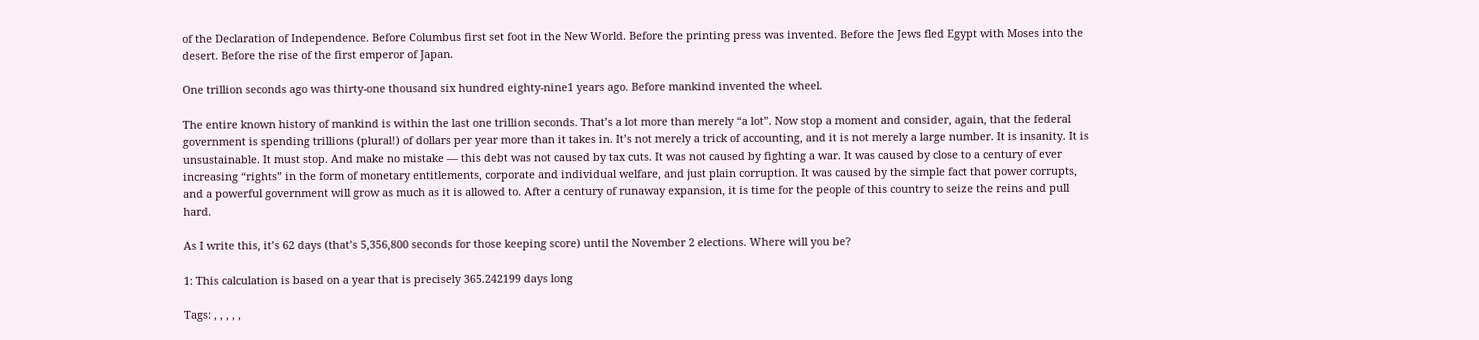of the Declaration of Independence. Before Columbus first set foot in the New World. Before the printing press was invented. Before the Jews fled Egypt with Moses into the desert. Before the rise of the first emperor of Japan.

One trillion seconds ago was thirty-one thousand six hundred eighty-nine1 years ago. Before mankind invented the wheel.

The entire known history of mankind is within the last one trillion seconds. That’s a lot more than merely “a lot”. Now stop a moment and consider, again, that the federal government is spending trillions (plural!) of dollars per year more than it takes in. It’s not merely a trick of accounting, and it is not merely a large number. It is insanity. It is unsustainable. It must stop. And make no mistake — this debt was not caused by tax cuts. It was not caused by fighting a war. It was caused by close to a century of ever increasing “rights” in the form of monetary entitlements, corporate and individual welfare, and just plain corruption. It was caused by the simple fact that power corrupts, and a powerful government will grow as much as it is allowed to. After a century of runaway expansion, it is time for the people of this country to seize the reins and pull hard.

As I write this, it’s 62 days (that’s 5,356,800 seconds for those keeping score) until the November 2 elections. Where will you be?

1: This calculation is based on a year that is precisely 365.242199 days long

Tags: , , , , ,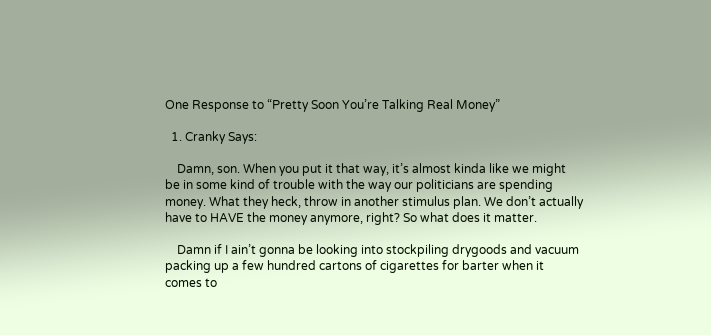One Response to “Pretty Soon You’re Talking Real Money”

  1. Cranky Says:

    Damn, son. When you put it that way, it’s almost kinda like we might be in some kind of trouble with the way our politicians are spending money. What they heck, throw in another stimulus plan. We don’t actually have to HAVE the money anymore, right? So what does it matter.

    Damn if I ain’t gonna be looking into stockpiling drygoods and vacuum packing up a few hundred cartons of cigarettes for barter when it comes to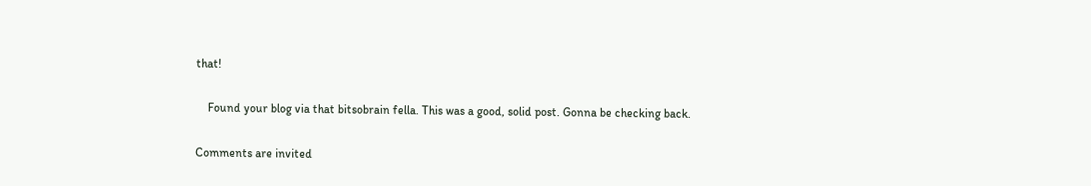that!

    Found your blog via that bitsobrain fella. This was a good, solid post. Gonna be checking back.

Comments are invited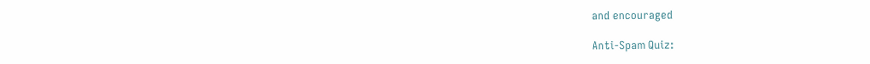and encouraged

Anti-Spam Quiz: